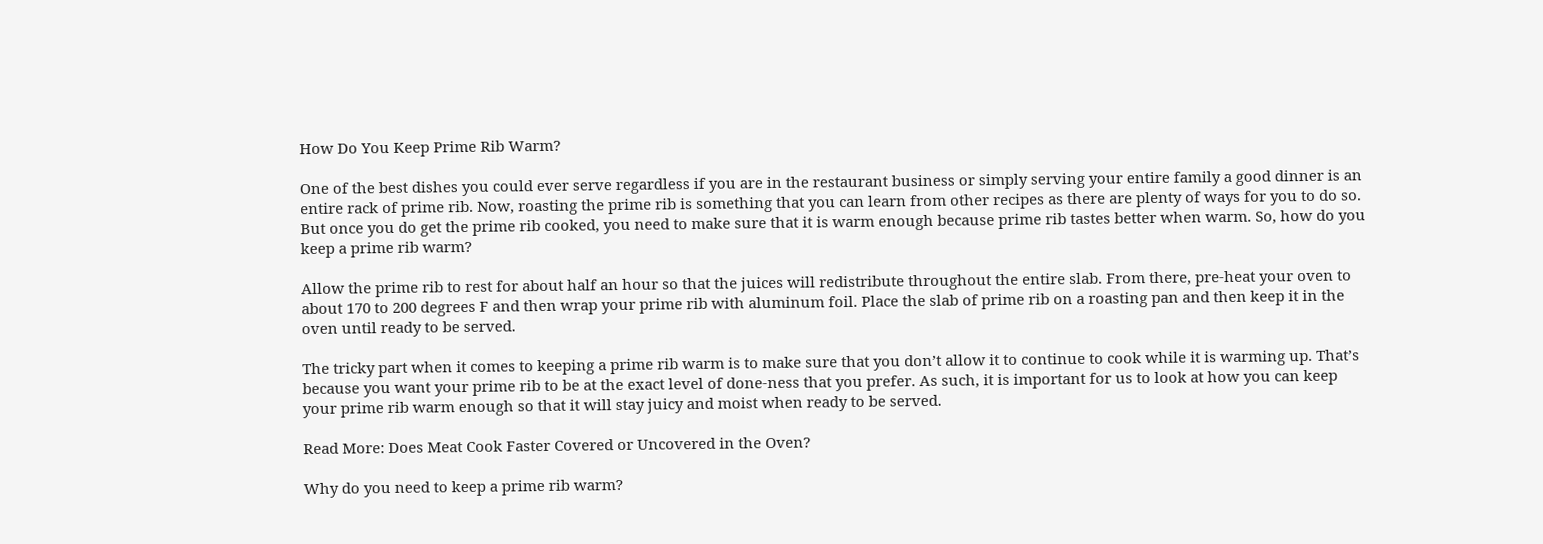How Do You Keep Prime Rib Warm?

One of the best dishes you could ever serve regardless if you are in the restaurant business or simply serving your entire family a good dinner is an entire rack of prime rib. Now, roasting the prime rib is something that you can learn from other recipes as there are plenty of ways for you to do so. But once you do get the prime rib cooked, you need to make sure that it is warm enough because prime rib tastes better when warm. So, how do you keep a prime rib warm?

Allow the prime rib to rest for about half an hour so that the juices will redistribute throughout the entire slab. From there, pre-heat your oven to about 170 to 200 degrees F and then wrap your prime rib with aluminum foil. Place the slab of prime rib on a roasting pan and then keep it in the oven until ready to be served.

The tricky part when it comes to keeping a prime rib warm is to make sure that you don’t allow it to continue to cook while it is warming up. That’s because you want your prime rib to be at the exact level of done-ness that you prefer. As such, it is important for us to look at how you can keep your prime rib warm enough so that it will stay juicy and moist when ready to be served.

Read More: Does Meat Cook Faster Covered or Uncovered in the Oven?

Why do you need to keep a prime rib warm?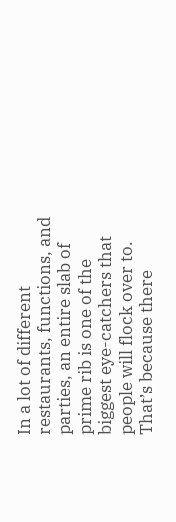In a lot of different restaurants, functions, and parties, an entire slab of prime rib is one of the biggest eye-catchers that people will flock over to. That’s because there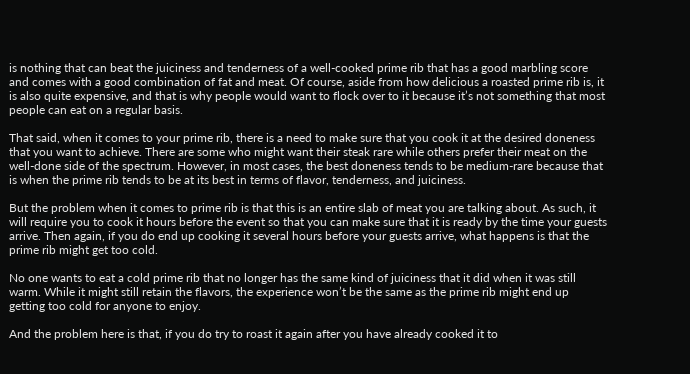is nothing that can beat the juiciness and tenderness of a well-cooked prime rib that has a good marbling score and comes with a good combination of fat and meat. Of course, aside from how delicious a roasted prime rib is, it is also quite expensive, and that is why people would want to flock over to it because it’s not something that most people can eat on a regular basis.

That said, when it comes to your prime rib, there is a need to make sure that you cook it at the desired doneness that you want to achieve. There are some who might want their steak rare while others prefer their meat on the well-done side of the spectrum. However, in most cases, the best doneness tends to be medium-rare because that is when the prime rib tends to be at its best in terms of flavor, tenderness, and juiciness.

But the problem when it comes to prime rib is that this is an entire slab of meat you are talking about. As such, it will require you to cook it hours before the event so that you can make sure that it is ready by the time your guests arrive. Then again, if you do end up cooking it several hours before your guests arrive, what happens is that the prime rib might get too cold.

No one wants to eat a cold prime rib that no longer has the same kind of juiciness that it did when it was still warm. While it might still retain the flavors, the experience won’t be the same as the prime rib might end up getting too cold for anyone to enjoy.

And the problem here is that, if you do try to roast it again after you have already cooked it to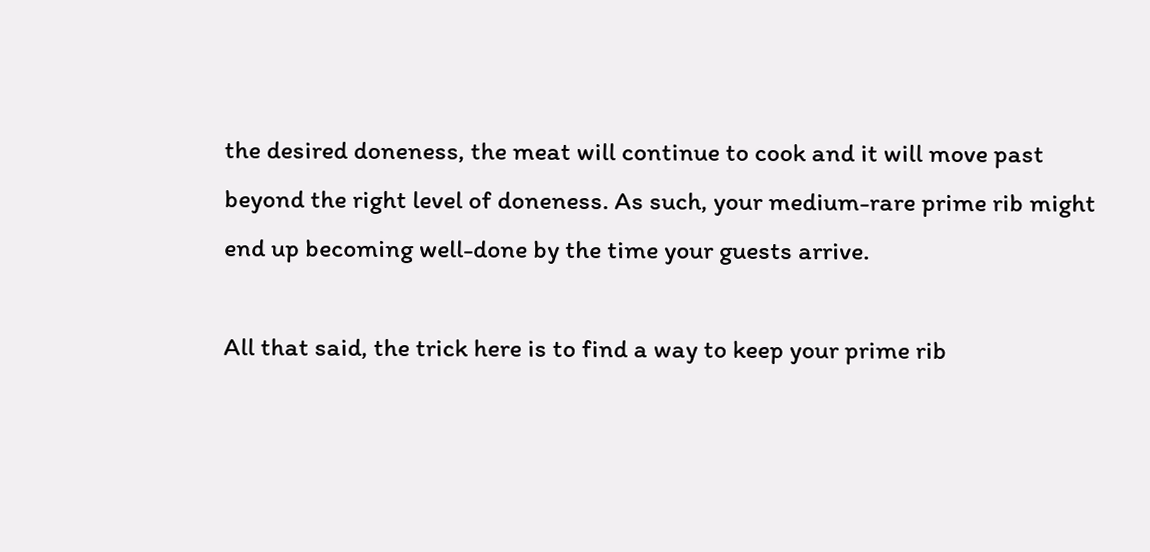the desired doneness, the meat will continue to cook and it will move past beyond the right level of doneness. As such, your medium-rare prime rib might end up becoming well-done by the time your guests arrive.

All that said, the trick here is to find a way to keep your prime rib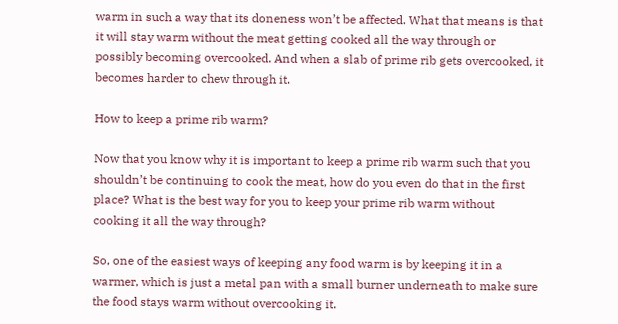warm in such a way that its doneness won’t be affected. What that means is that it will stay warm without the meat getting cooked all the way through or possibly becoming overcooked. And when a slab of prime rib gets overcooked, it becomes harder to chew through it.

How to keep a prime rib warm?

Now that you know why it is important to keep a prime rib warm such that you shouldn’t be continuing to cook the meat, how do you even do that in the first place? What is the best way for you to keep your prime rib warm without cooking it all the way through?

So, one of the easiest ways of keeping any food warm is by keeping it in a warmer, which is just a metal pan with a small burner underneath to make sure the food stays warm without overcooking it.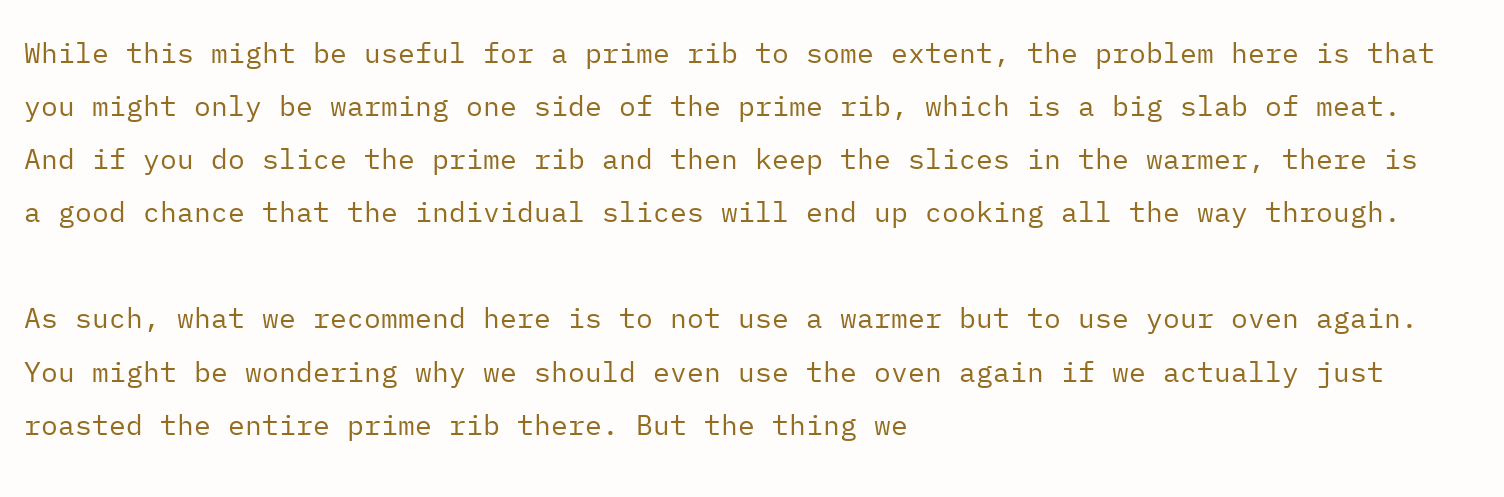While this might be useful for a prime rib to some extent, the problem here is that you might only be warming one side of the prime rib, which is a big slab of meat. And if you do slice the prime rib and then keep the slices in the warmer, there is a good chance that the individual slices will end up cooking all the way through.

As such, what we recommend here is to not use a warmer but to use your oven again. You might be wondering why we should even use the oven again if we actually just roasted the entire prime rib there. But the thing we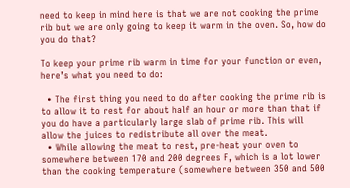need to keep in mind here is that we are not cooking the prime rib but we are only going to keep it warm in the oven. So, how do you do that?

To keep your prime rib warm in time for your function or even, here’s what you need to do:

  • The first thing you need to do after cooking the prime rib is to allow it to rest for about half an hour or more than that if you do have a particularly large slab of prime rib. This will allow the juices to redistribute all over the meat.
  • While allowing the meat to rest, pre-heat your oven to somewhere between 170 and 200 degrees F, which is a lot lower than the cooking temperature (somewhere between 350 and 500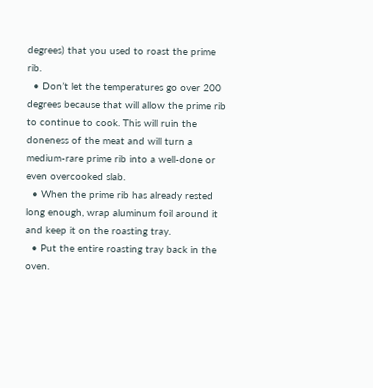degrees) that you used to roast the prime rib.
  • Don’t let the temperatures go over 200 degrees because that will allow the prime rib to continue to cook. This will ruin the doneness of the meat and will turn a medium-rare prime rib into a well-done or even overcooked slab.
  • When the prime rib has already rested long enough, wrap aluminum foil around it and keep it on the roasting tray.
  • Put the entire roasting tray back in the oven.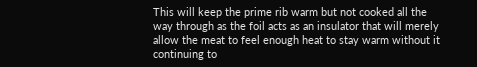This will keep the prime rib warm but not cooked all the way through as the foil acts as an insulator that will merely allow the meat to feel enough heat to stay warm without it continuing to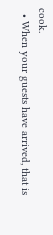cook.
  • When your guests have arrived, that is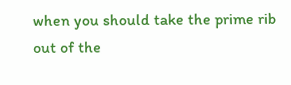when you should take the prime rib out of the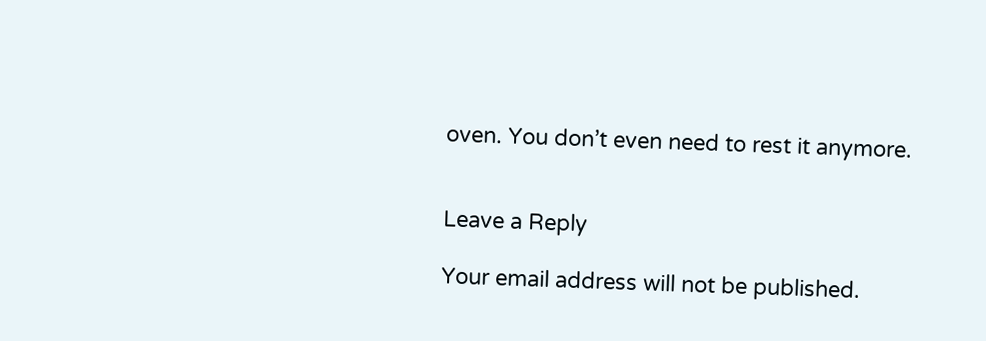oven. You don’t even need to rest it anymore.


Leave a Reply

Your email address will not be published.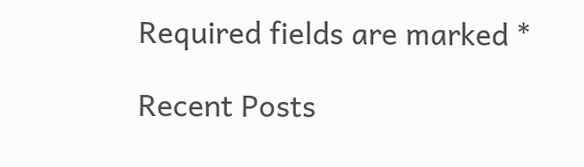Required fields are marked *

Recent Posts